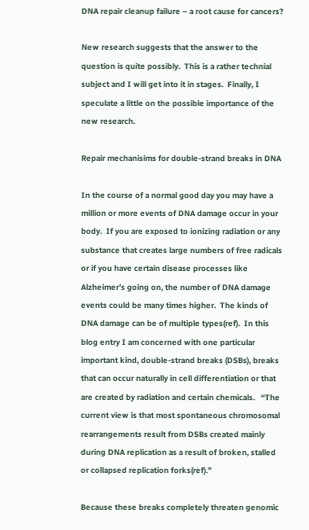DNA repair cleanup failure – a root cause for cancers?

New research suggests that the answer to the question is quite possibly.  This is a rather technial subject and I will get into it in stages.  Finally, I speculate a little on the possible importance of the new research.

Repair mechanisims for double-strand breaks in DNA

In the course of a normal good day you may have a million or more events of DNA damage occur in your body.  If you are exposed to ionizing radiation or any substance that creates large numbers of free radicals or if you have certain disease processes like Alzheimer’s going on, the number of DNA damage events could be many times higher.  The kinds of DNA damage can be of multiple types(ref).  In this blog entry I am concerned with one particular important kind, double-strand breaks (DSBs), breaks that can occur naturally in cell differentiation or that are created by radiation and certain chemicals.   “The current view is that most spontaneous chromosomal rearrangements result from DSBs created mainly during DNA replication as a result of broken, stalled or collapsed replication forks(ref).”

Because these breaks completely threaten genomic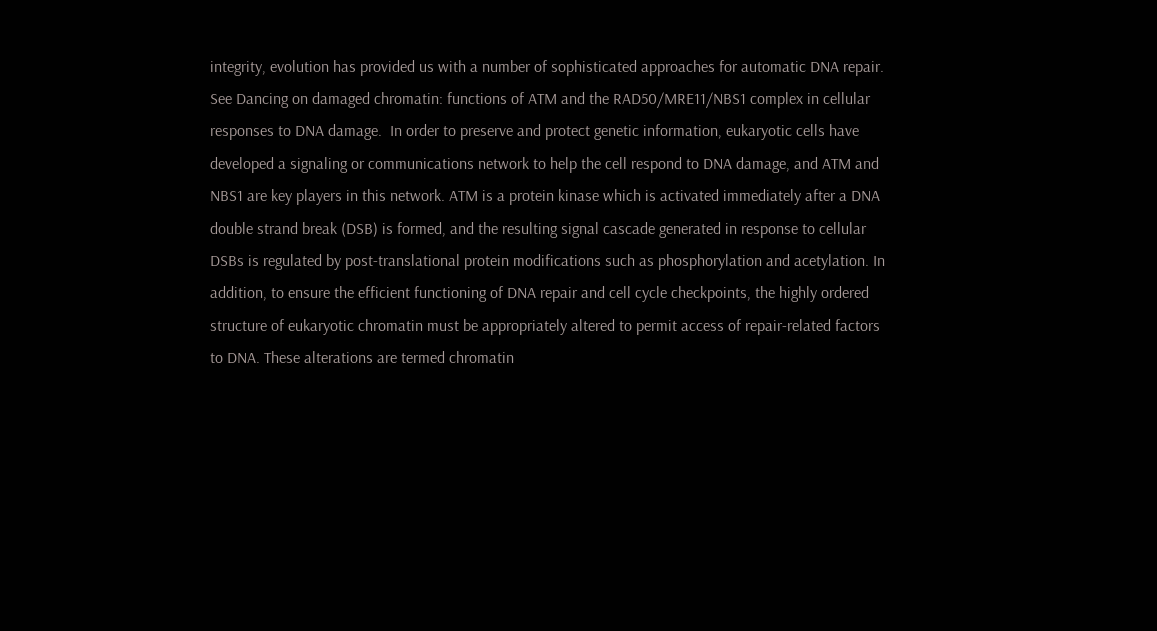integrity, evolution has provided us with a number of sophisticated approaches for automatic DNA repair.  See Dancing on damaged chromatin: functions of ATM and the RAD50/MRE11/NBS1 complex in cellular responses to DNA damage.  In order to preserve and protect genetic information, eukaryotic cells have developed a signaling or communications network to help the cell respond to DNA damage, and ATM and NBS1 are key players in this network. ATM is a protein kinase which is activated immediately after a DNA double strand break (DSB) is formed, and the resulting signal cascade generated in response to cellular DSBs is regulated by post-translational protein modifications such as phosphorylation and acetylation. In addition, to ensure the efficient functioning of DNA repair and cell cycle checkpoints, the highly ordered structure of eukaryotic chromatin must be appropriately altered to permit access of repair-related factors to DNA. These alterations are termed chromatin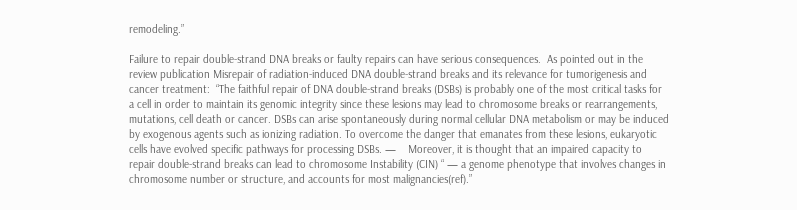remodeling.”

Failure to repair double-strand DNA breaks or faulty repairs can have serious consequences.  As pointed out in the review publication Misrepair of radiation-induced DNA double-strand breaks and its relevance for tumorigenesis and cancer treatment:  “The faithful repair of DNA double-strand breaks (DSBs) is probably one of the most critical tasks for a cell in order to maintain its genomic integrity since these lesions may lead to chromosome breaks or rearrangements, mutations, cell death or cancer. DSBs can arise spontaneously during normal cellular DNA metabolism or may be induced by exogenous agents such as ionizing radiation. To overcome the danger that emanates from these lesions, eukaryotic cells have evolved specific pathways for processing DSBs. —    Moreover, it is thought that an impaired capacity to repair double-strand breaks can lead to chromosome Instability (CIN) “ — a genome phenotype that involves changes in chromosome number or structure, and accounts for most malignancies(ref).”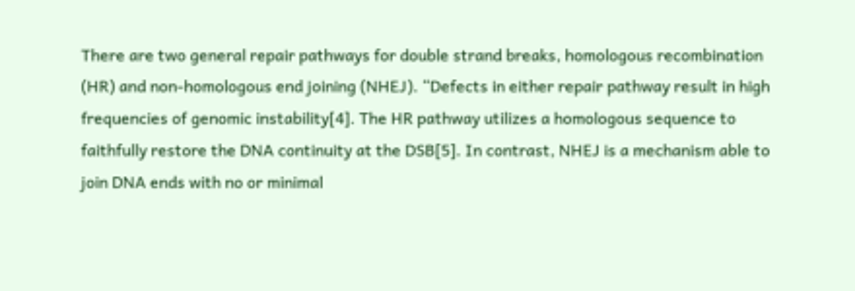There are two general repair pathways for double strand breaks, homologous recombination (HR) and non-homologous end joining (NHEJ). “Defects in either repair pathway result in high frequencies of genomic instability[4]. The HR pathway utilizes a homologous sequence to faithfully restore the DNA continuity at the DSB[5]. In contrast, NHEJ is a mechanism able to join DNA ends with no or minimal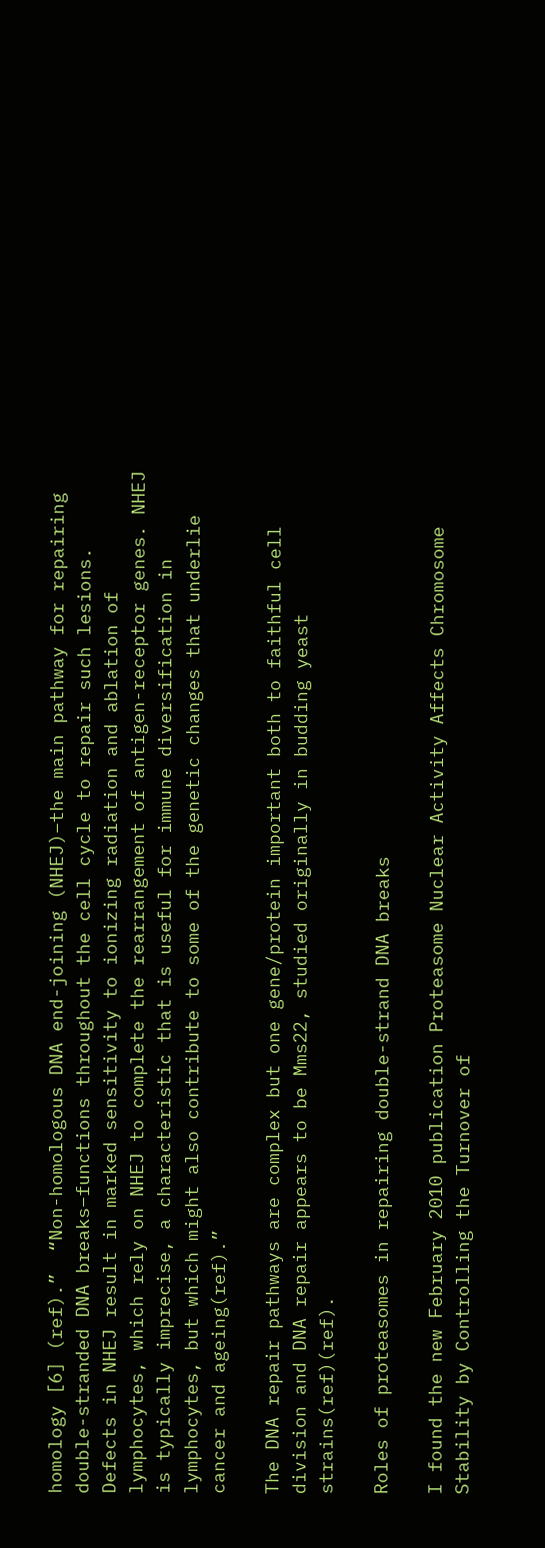homology [6] (ref).”  “Non-homologous DNA end-joining (NHEJ)–the main pathway for repairing double-stranded DNA breaks–functions throughout the cell cycle to repair such lesions. Defects in NHEJ result in marked sensitivity to ionizing radiation and ablation of lymphocytes, which rely on NHEJ to complete the rearrangement of antigen-receptor genes. NHEJ is typically imprecise, a characteristic that is useful for immune diversification in lymphocytes, but which might also contribute to some of the genetic changes that underlie cancer and ageing(ref).”

The DNA repair pathways are complex but one gene/protein important both to faithful cell division and DNA repair appears to be Mms22, studied originally in budding yeast strains(ref)(ref).

Roles of proteasomes in repairing double-strand DNA breaks

I found the new February 2010 publication Proteasome Nuclear Activity Affects Chromosome Stability by Controlling the Turnover of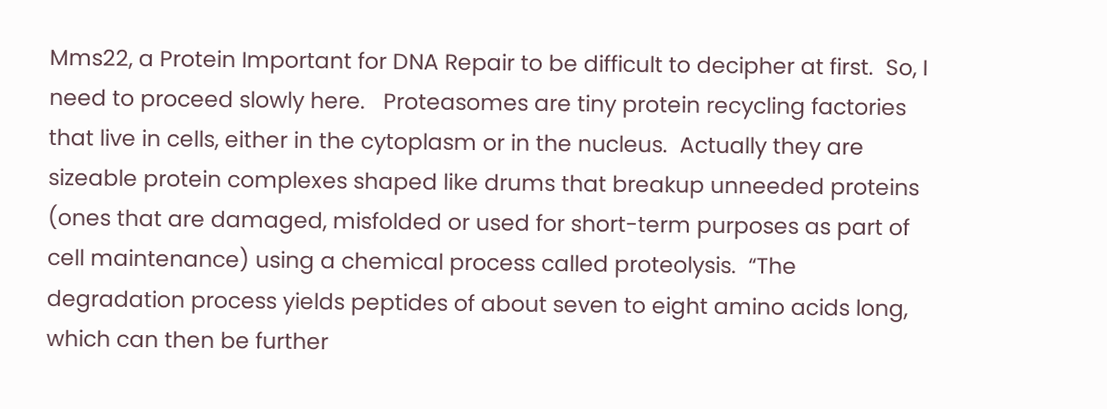Mms22, a Protein Important for DNA Repair to be difficult to decipher at first.  So, I need to proceed slowly here.   Proteasomes are tiny protein recycling factories that live in cells, either in the cytoplasm or in the nucleus.  Actually they are sizeable protein complexes shaped like drums that breakup unneeded proteins (ones that are damaged, misfolded or used for short-term purposes as part of cell maintenance) using a chemical process called proteolysis.  “The degradation process yields peptides of about seven to eight amino acids long, which can then be further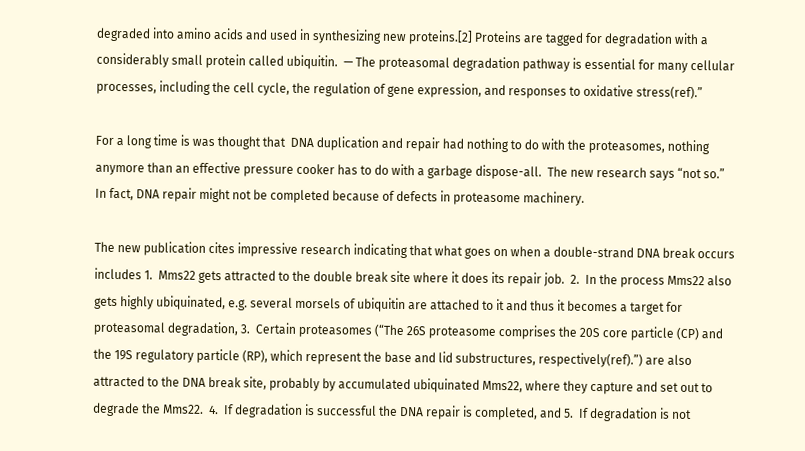degraded into amino acids and used in synthesizing new proteins.[2] Proteins are tagged for degradation with a considerably small protein called ubiquitin.  — The proteasomal degradation pathway is essential for many cellular processes, including the cell cycle, the regulation of gene expression, and responses to oxidative stress(ref).”

For a long time is was thought that  DNA duplication and repair had nothing to do with the proteasomes, nothing anymore than an effective pressure cooker has to do with a garbage dispose-all.  The new research says “not so.”  In fact, DNA repair might not be completed because of defects in proteasome machinery.

The new publication cites impressive research indicating that what goes on when a double-strand DNA break occurs includes 1.  Mms22 gets attracted to the double break site where it does its repair job.  2.  In the process Mms22 also gets highly ubiquinated, e.g. several morsels of ubiquitin are attached to it and thus it becomes a target for proteasomal degradation, 3.  Certain proteasomes (“The 26S proteasome comprises the 20S core particle (CP) and the 19S regulatory particle (RP), which represent the base and lid substructures, respectively(ref).”) are also attracted to the DNA break site, probably by accumulated ubiquinated Mms22, where they capture and set out to degrade the Mms22.  4.  If degradation is successful the DNA repair is completed, and 5.  If degradation is not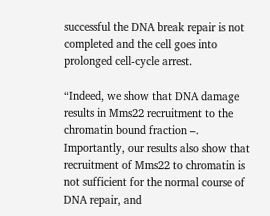successful the DNA break repair is not completed and the cell goes into prolonged cell-cycle arrest.

“Indeed, we show that DNA damage results in Mms22 recruitment to the chromatin bound fraction –. Importantly, our results also show that recruitment of Mms22 to chromatin is not sufficient for the normal course of DNA repair, and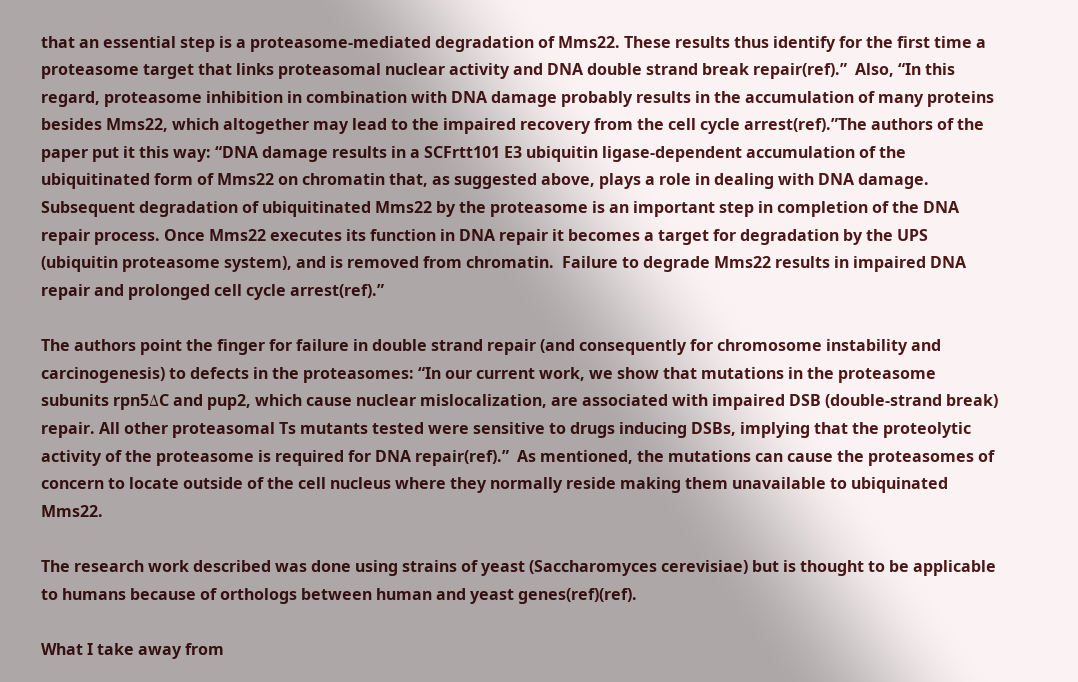that an essential step is a proteasome-mediated degradation of Mms22. These results thus identify for the first time a proteasome target that links proteasomal nuclear activity and DNA double strand break repair(ref).”  Also, “In this regard, proteasome inhibition in combination with DNA damage probably results in the accumulation of many proteins besides Mms22, which altogether may lead to the impaired recovery from the cell cycle arrest(ref).”The authors of the paper put it this way: “DNA damage results in a SCFrtt101 E3 ubiquitin ligase-dependent accumulation of the ubiquitinated form of Mms22 on chromatin that, as suggested above, plays a role in dealing with DNA damage. Subsequent degradation of ubiquitinated Mms22 by the proteasome is an important step in completion of the DNA repair process. Once Mms22 executes its function in DNA repair it becomes a target for degradation by the UPS (ubiquitin proteasome system), and is removed from chromatin.  Failure to degrade Mms22 results in impaired DNA repair and prolonged cell cycle arrest(ref).”

The authors point the finger for failure in double strand repair (and consequently for chromosome instability and carcinogenesis) to defects in the proteasomes: “In our current work, we show that mutations in the proteasome subunits rpn5ΔC and pup2, which cause nuclear mislocalization, are associated with impaired DSB (double-strand break) repair. All other proteasomal Ts mutants tested were sensitive to drugs inducing DSBs, implying that the proteolytic activity of the proteasome is required for DNA repair(ref).”  As mentioned, the mutations can cause the proteasomes of concern to locate outside of the cell nucleus where they normally reside making them unavailable to ubiquinated Mms22.

The research work described was done using strains of yeast (Saccharomyces cerevisiae) but is thought to be applicable to humans because of orthologs between human and yeast genes(ref)(ref).

What I take away from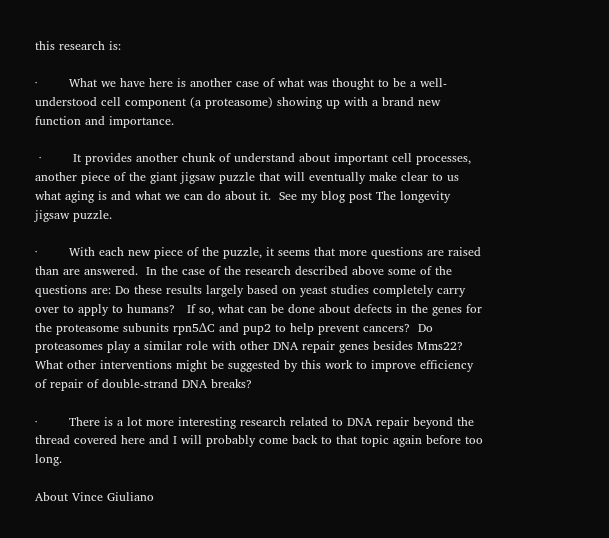this research is:

·        What we have here is another case of what was thought to be a well-understood cell component (a proteasome) showing up with a brand new function and importance.

 ·        It provides another chunk of understand about important cell processes, another piece of the giant jigsaw puzzle that will eventually make clear to us what aging is and what we can do about it.  See my blog post The longevity jigsaw puzzle.

·        With each new piece of the puzzle, it seems that more questions are raised than are answered.  In the case of the research described above some of the questions are: Do these results largely based on yeast studies completely carry over to apply to humans?   If so, what can be done about defects in the genes for the proteasome subunits rpn5ΔC and pup2 to help prevent cancers?  Do proteasomes play a similar role with other DNA repair genes besides Mms22? What other interventions might be suggested by this work to improve efficiency of repair of double-strand DNA breaks?

·        There is a lot more interesting research related to DNA repair beyond the thread covered here and I will probably come back to that topic again before too long.

About Vince Giuliano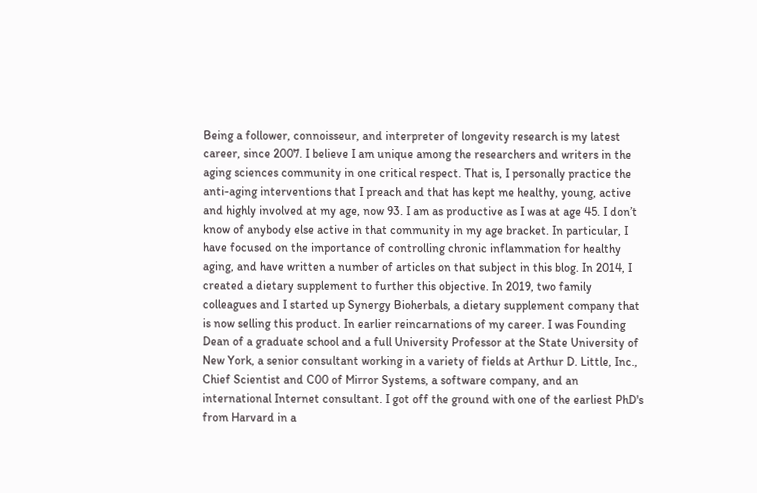Being a follower, connoisseur, and interpreter of longevity research is my latest career, since 2007. I believe I am unique among the researchers and writers in the aging sciences community in one critical respect. That is, I personally practice the anti-aging interventions that I preach and that has kept me healthy, young, active and highly involved at my age, now 93. I am as productive as I was at age 45. I don’t know of anybody else active in that community in my age bracket. In particular, I have focused on the importance of controlling chronic inflammation for healthy aging, and have written a number of articles on that subject in this blog. In 2014, I created a dietary supplement to further this objective. In 2019, two family colleagues and I started up Synergy Bioherbals, a dietary supplement company that is now selling this product. In earlier reincarnations of my career. I was Founding Dean of a graduate school and a full University Professor at the State University of New York, a senior consultant working in a variety of fields at Arthur D. Little, Inc., Chief Scientist and C00 of Mirror Systems, a software company, and an international Internet consultant. I got off the ground with one of the earliest PhD's from Harvard in a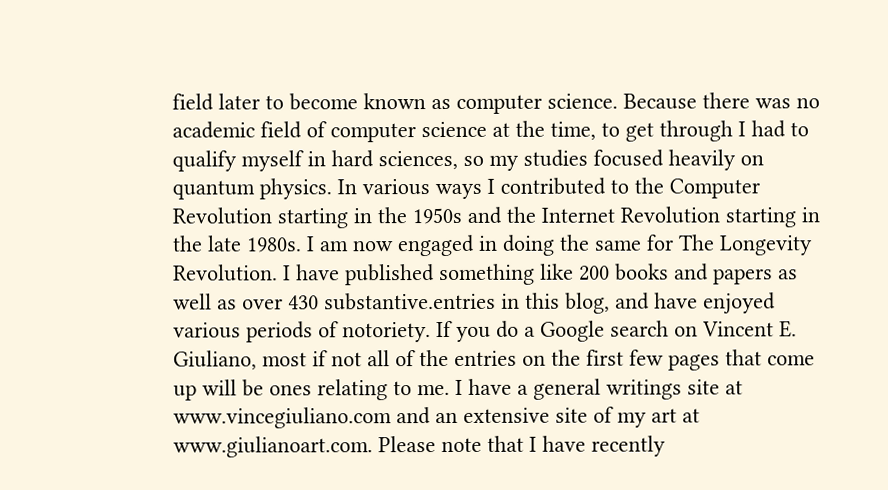field later to become known as computer science. Because there was no academic field of computer science at the time, to get through I had to qualify myself in hard sciences, so my studies focused heavily on quantum physics. In various ways I contributed to the Computer Revolution starting in the 1950s and the Internet Revolution starting in the late 1980s. I am now engaged in doing the same for The Longevity Revolution. I have published something like 200 books and papers as well as over 430 substantive.entries in this blog, and have enjoyed various periods of notoriety. If you do a Google search on Vincent E. Giuliano, most if not all of the entries on the first few pages that come up will be ones relating to me. I have a general writings site at www.vincegiuliano.com and an extensive site of my art at www.giulianoart.com. Please note that I have recently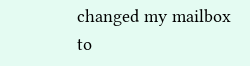changed my mailbox to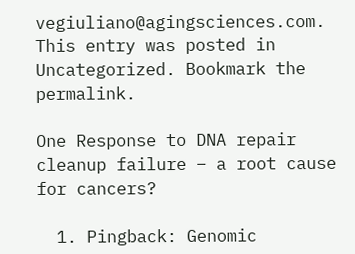vegiuliano@agingsciences.com.
This entry was posted in Uncategorized. Bookmark the permalink.

One Response to DNA repair cleanup failure – a root cause for cancers?

  1. Pingback: Genomic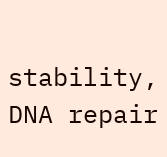stability, DNA repair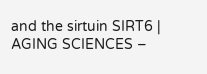and the sirtuin SIRT6 | AGING SCIENCES –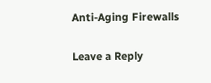Anti-Aging Firewalls

Leave a Reply